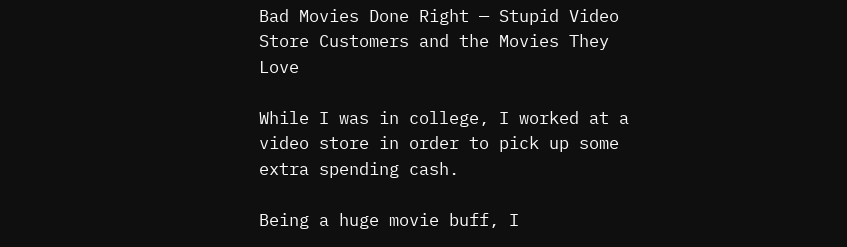Bad Movies Done Right — Stupid Video Store Customers and the Movies They Love

While I was in college, I worked at a video store in order to pick up some extra spending cash.

Being a huge movie buff, I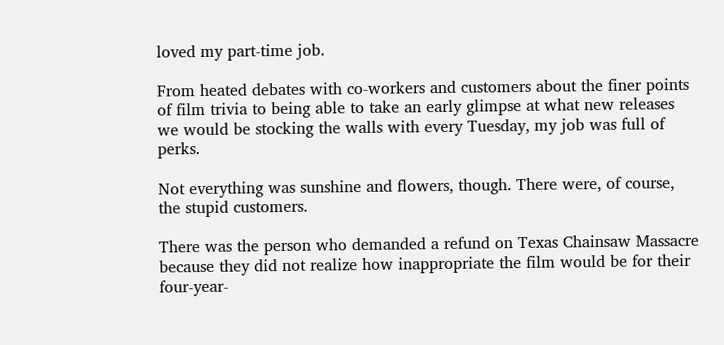loved my part-time job.

From heated debates with co-workers and customers about the finer points of film trivia to being able to take an early glimpse at what new releases we would be stocking the walls with every Tuesday, my job was full of perks.

Not everything was sunshine and flowers, though. There were, of course, the stupid customers.

There was the person who demanded a refund on Texas Chainsaw Massacre because they did not realize how inappropriate the film would be for their four-year-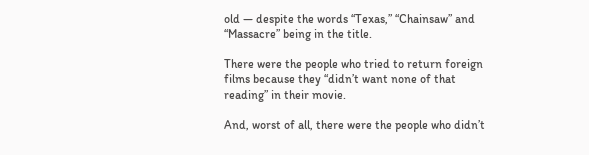old — despite the words “Texas,” “Chainsaw” and “Massacre” being in the title.

There were the people who tried to return foreign films because they “didn’t want none of that reading” in their movie.

And, worst of all, there were the people who didn’t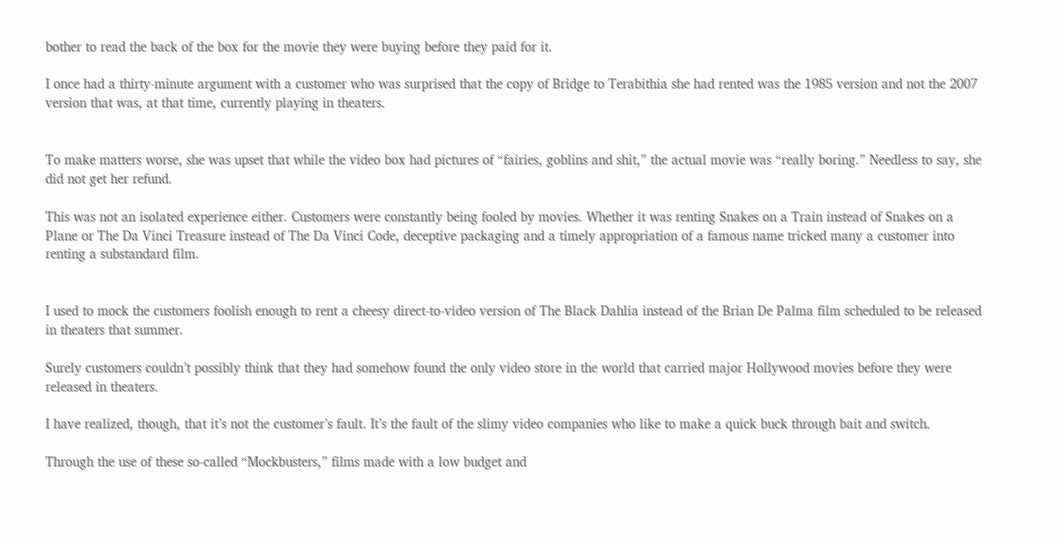bother to read the back of the box for the movie they were buying before they paid for it.

I once had a thirty-minute argument with a customer who was surprised that the copy of Bridge to Terabithia she had rented was the 1985 version and not the 2007 version that was, at that time, currently playing in theaters.


To make matters worse, she was upset that while the video box had pictures of “fairies, goblins and shit,” the actual movie was “really boring.” Needless to say, she did not get her refund.

This was not an isolated experience either. Customers were constantly being fooled by movies. Whether it was renting Snakes on a Train instead of Snakes on a Plane or The Da Vinci Treasure instead of The Da Vinci Code, deceptive packaging and a timely appropriation of a famous name tricked many a customer into renting a substandard film.


I used to mock the customers foolish enough to rent a cheesy direct-to-video version of The Black Dahlia instead of the Brian De Palma film scheduled to be released in theaters that summer.

Surely customers couldn’t possibly think that they had somehow found the only video store in the world that carried major Hollywood movies before they were released in theaters.

I have realized, though, that it’s not the customer’s fault. It’s the fault of the slimy video companies who like to make a quick buck through bait and switch.

Through the use of these so-called “Mockbusters,” films made with a low budget and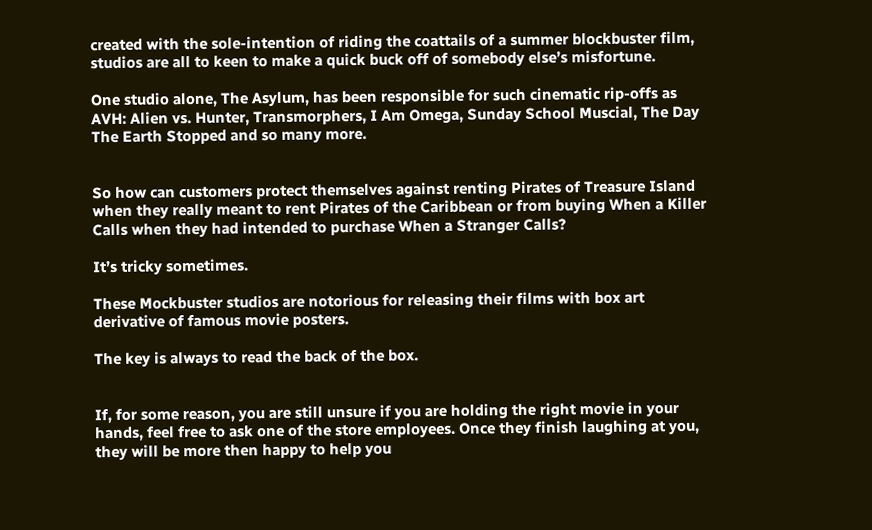created with the sole-intention of riding the coattails of a summer blockbuster film, studios are all to keen to make a quick buck off of somebody else’s misfortune.

One studio alone, The Asylum, has been responsible for such cinematic rip-offs as AVH: Alien vs. Hunter, Transmorphers, I Am Omega, Sunday School Muscial, The Day The Earth Stopped and so many more.


So how can customers protect themselves against renting Pirates of Treasure Island when they really meant to rent Pirates of the Caribbean or from buying When a Killer Calls when they had intended to purchase When a Stranger Calls?

It’s tricky sometimes.

These Mockbuster studios are notorious for releasing their films with box art derivative of famous movie posters.

The key is always to read the back of the box.


If, for some reason, you are still unsure if you are holding the right movie in your hands, feel free to ask one of the store employees. Once they finish laughing at you, they will be more then happy to help you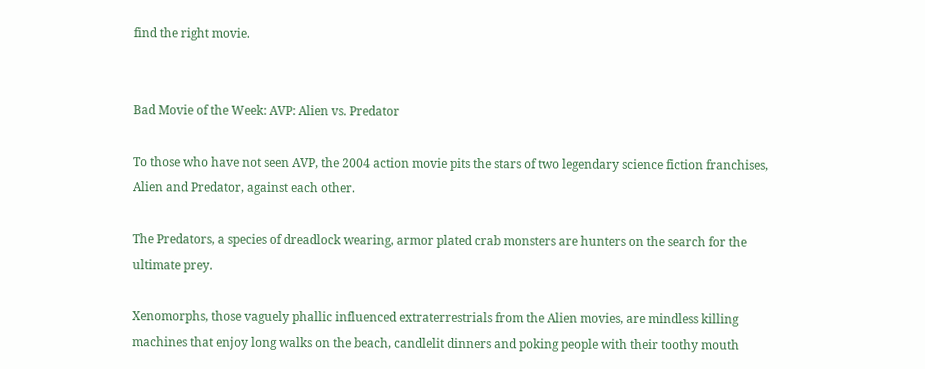find the right movie.


Bad Movie of the Week: AVP: Alien vs. Predator

To those who have not seen AVP, the 2004 action movie pits the stars of two legendary science fiction franchises, Alien and Predator, against each other.

The Predators, a species of dreadlock wearing, armor plated crab monsters are hunters on the search for the ultimate prey.

Xenomorphs, those vaguely phallic influenced extraterrestrials from the Alien movies, are mindless killing machines that enjoy long walks on the beach, candlelit dinners and poking people with their toothy mouth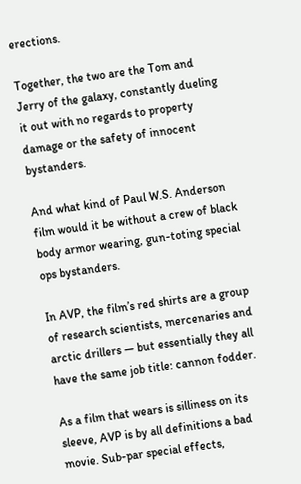erections.

Together, the two are the Tom and Jerry of the galaxy, constantly dueling it out with no regards to property damage or the safety of innocent bystanders.

And what kind of Paul W.S. Anderson film would it be without a crew of black body armor wearing, gun-toting special ops bystanders.

In AVP, the film’s red shirts are a group of research scientists, mercenaries and arctic drillers — but essentially they all have the same job title: cannon fodder.

As a film that wears is silliness on its sleeve, AVP is by all definitions a bad movie. Sub-par special effects,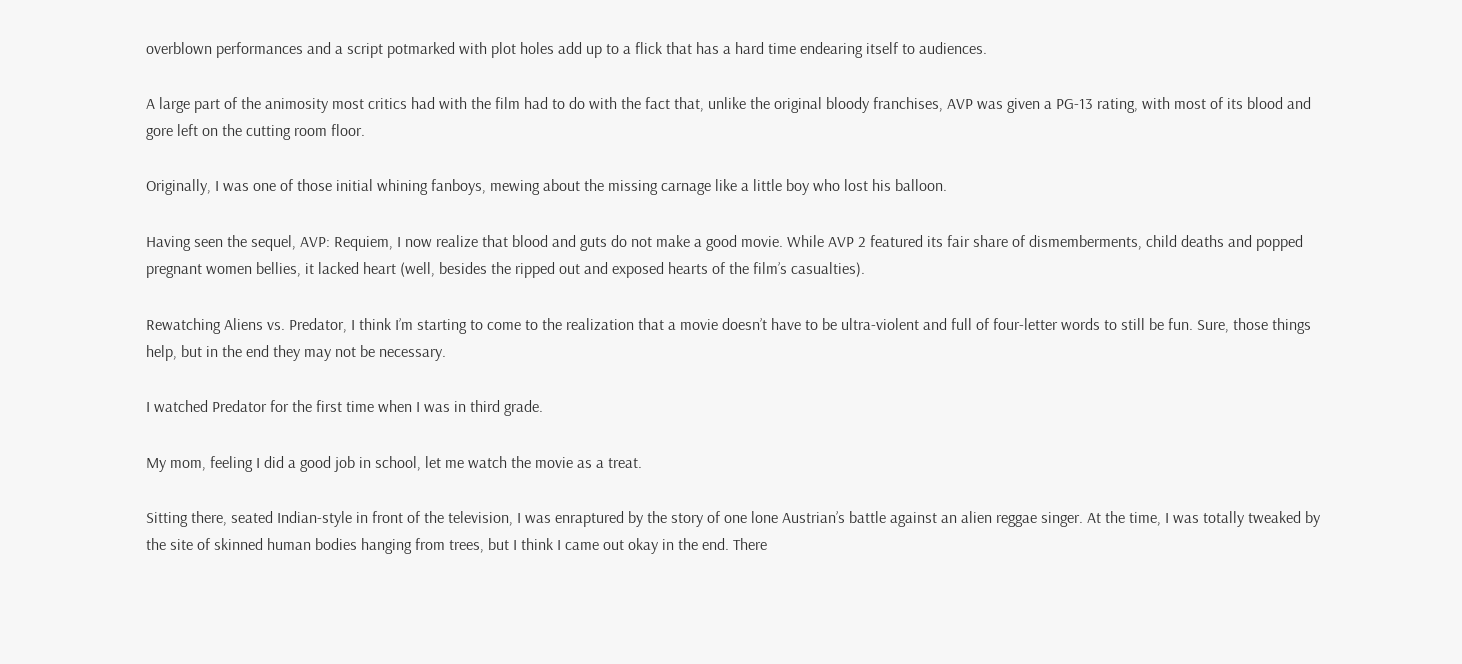overblown performances and a script potmarked with plot holes add up to a flick that has a hard time endearing itself to audiences.

A large part of the animosity most critics had with the film had to do with the fact that, unlike the original bloody franchises, AVP was given a PG-13 rating, with most of its blood and gore left on the cutting room floor.

Originally, I was one of those initial whining fanboys, mewing about the missing carnage like a little boy who lost his balloon.

Having seen the sequel, AVP: Requiem, I now realize that blood and guts do not make a good movie. While AVP 2 featured its fair share of dismemberments, child deaths and popped pregnant women bellies, it lacked heart (well, besides the ripped out and exposed hearts of the film’s casualties).

Rewatching Aliens vs. Predator, I think I’m starting to come to the realization that a movie doesn’t have to be ultra-violent and full of four-letter words to still be fun. Sure, those things help, but in the end they may not be necessary.

I watched Predator for the first time when I was in third grade.

My mom, feeling I did a good job in school, let me watch the movie as a treat.

Sitting there, seated Indian-style in front of the television, I was enraptured by the story of one lone Austrian’s battle against an alien reggae singer. At the time, I was totally tweaked by the site of skinned human bodies hanging from trees, but I think I came out okay in the end. There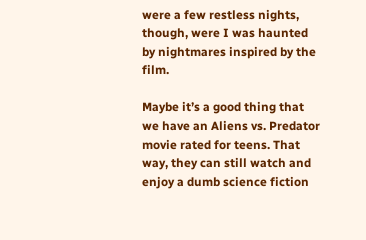were a few restless nights, though, were I was haunted by nightmares inspired by the film.

Maybe it’s a good thing that we have an Aliens vs. Predator movie rated for teens. That way, they can still watch and enjoy a dumb science fiction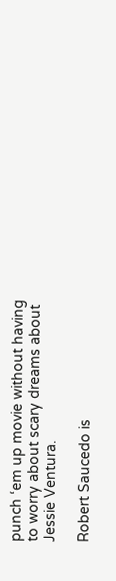punch ‘em up movie without having to worry about scary dreams about Jessie Ventura.

Robert Saucedo is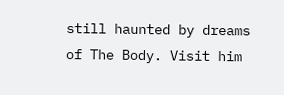still haunted by dreams of The Body. Visit him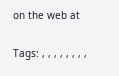on the web at

Tags: , , , , , , , ,